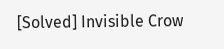[Solved] Invisible Crow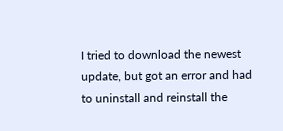I tried to download the newest update, but got an error and had to uninstall and reinstall the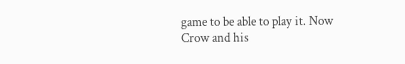game to be able to play it. Now Crow and his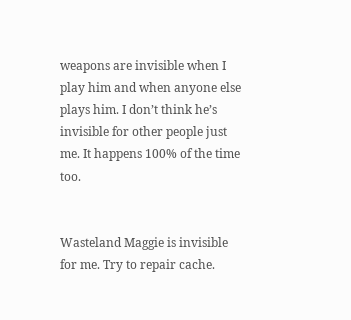weapons are invisible when I play him and when anyone else plays him. I don’t think he’s invisible for other people just me. It happens 100% of the time too.


Wasteland Maggie is invisible for me. Try to repair cache.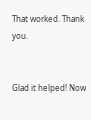That worked. Thank you.


Glad it helped! Now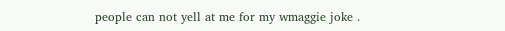people can not yell at me for my wmaggie joke .